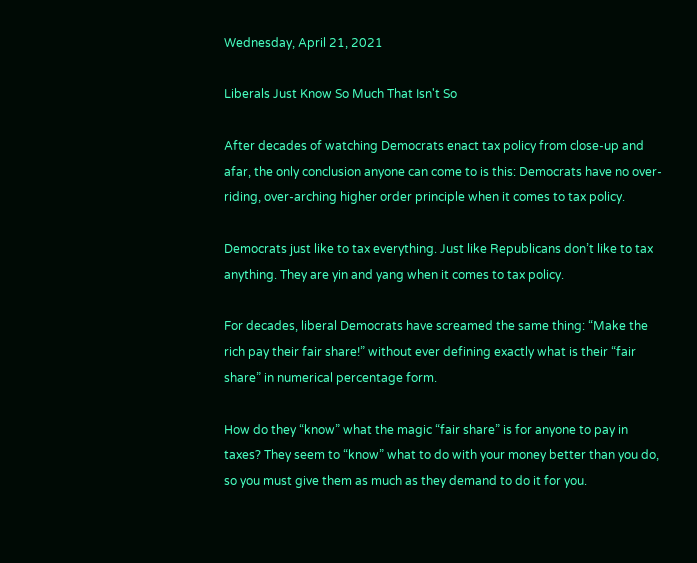Wednesday, April 21, 2021

Liberals Just Know So Much That Isn't So

After decades of watching Democrats enact tax policy from close-up and afar, the only conclusion anyone can come to is this: Democrats have no over-riding, over-arching higher order principle when it comes to tax policy.

Democrats just like to tax everything. Just like Republicans don’t like to tax anything. They are yin and yang when it comes to tax policy.

For decades, liberal Democrats have screamed the same thing: “Make the rich pay their fair share!” without ever defining exactly what is their “fair share” in numerical percentage form.

How do they “know” what the magic “fair share” is for anyone to pay in taxes? They seem to “know” what to do with your money better than you do, so you must give them as much as they demand to do it for you.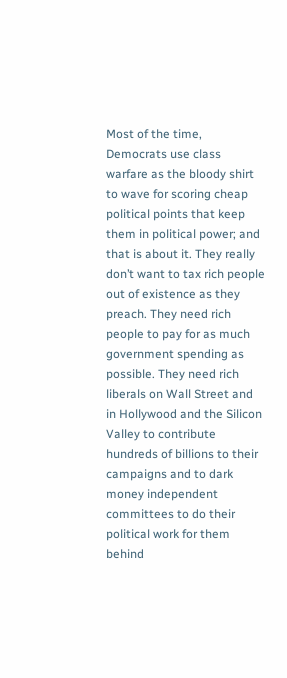Most of the time, Democrats use class warfare as the bloody shirt to wave for scoring cheap political points that keep them in political power; and that is about it. They really don’t want to tax rich people out of existence as they preach. They need rich people to pay for as much government spending as possible. They need rich liberals on Wall Street and in Hollywood and the Silicon Valley to contribute hundreds of billions to their campaigns and to dark money independent committees to do their political work for them behind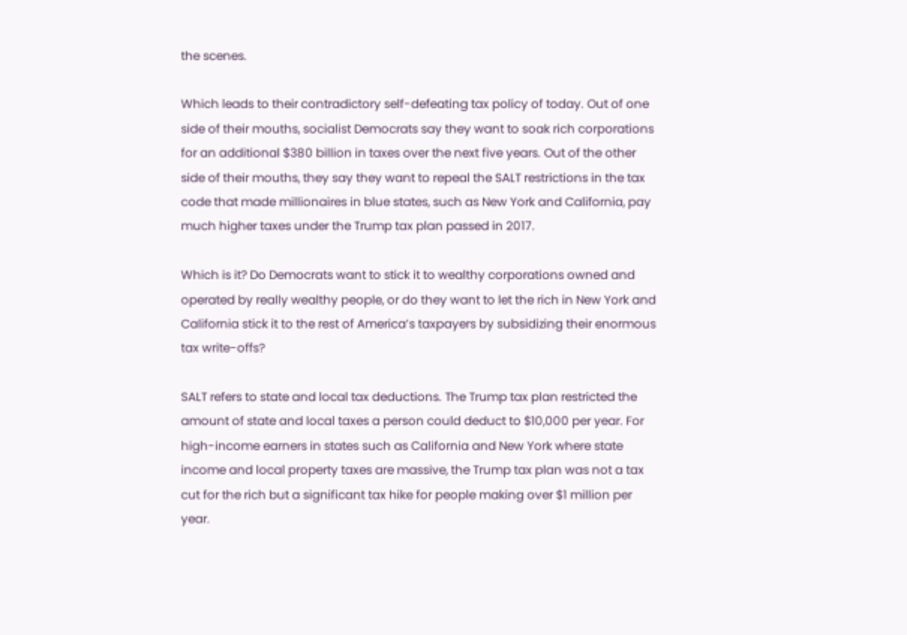the scenes.

Which leads to their contradictory self-defeating tax policy of today. Out of one side of their mouths, socialist Democrats say they want to soak rich corporations for an additional $380 billion in taxes over the next five years. Out of the other side of their mouths, they say they want to repeal the SALT restrictions in the tax code that made millionaires in blue states, such as New York and California, pay much higher taxes under the Trump tax plan passed in 2017.

Which is it? Do Democrats want to stick it to wealthy corporations owned and operated by really wealthy people, or do they want to let the rich in New York and California stick it to the rest of America’s taxpayers by subsidizing their enormous tax write-offs?

SALT refers to state and local tax deductions. The Trump tax plan restricted the amount of state and local taxes a person could deduct to $10,000 per year. For high-income earners in states such as California and New York where state income and local property taxes are massive, the Trump tax plan was not a tax cut for the rich but a significant tax hike for people making over $1 million per year.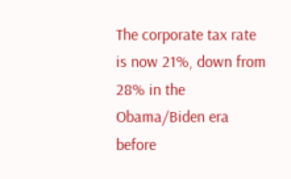The corporate tax rate is now 21%, down from 28% in the Obama/Biden era before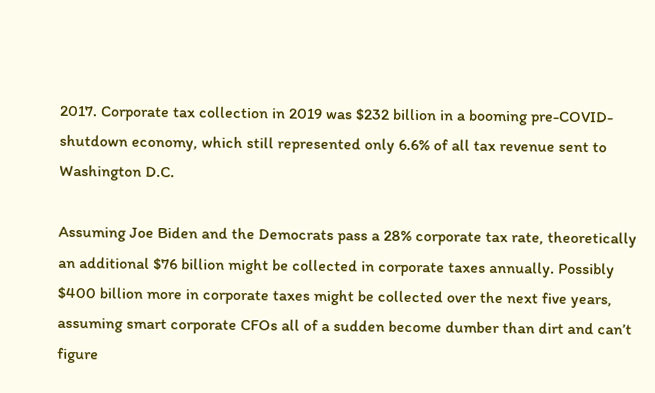2017. Corporate tax collection in 2019 was $232 billion in a booming pre-COVID-shutdown economy, which still represented only 6.6% of all tax revenue sent to Washington D.C.

Assuming Joe Biden and the Democrats pass a 28% corporate tax rate, theoretically an additional $76 billion might be collected in corporate taxes annually. Possibly $400 billion more in corporate taxes might be collected over the next five years, assuming smart corporate CFOs all of a sudden become dumber than dirt and can’t figure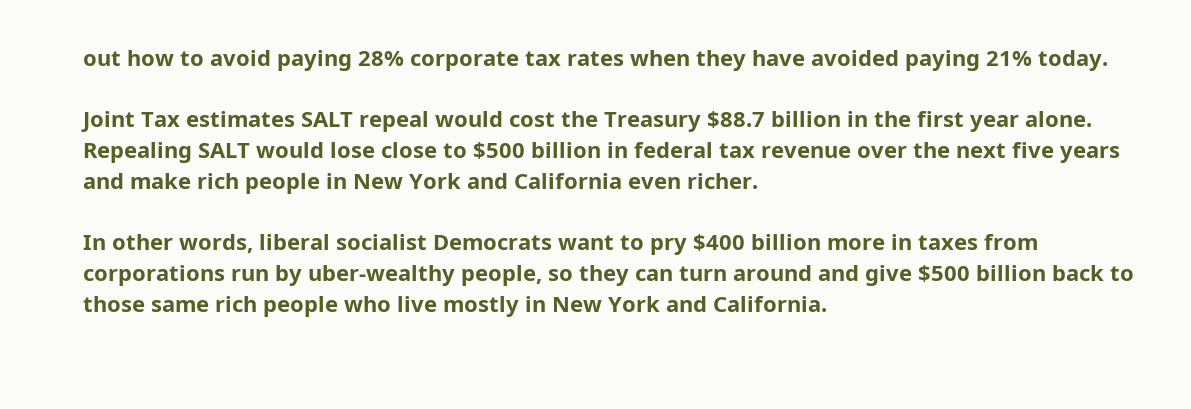out how to avoid paying 28% corporate tax rates when they have avoided paying 21% today.

Joint Tax estimates SALT repeal would cost the Treasury $88.7 billion in the first year alone. Repealing SALT would lose close to $500 billion in federal tax revenue over the next five years and make rich people in New York and California even richer.

In other words, liberal socialist Democrats want to pry $400 billion more in taxes from corporations run by uber-wealthy people, so they can turn around and give $500 billion back to those same rich people who live mostly in New York and California.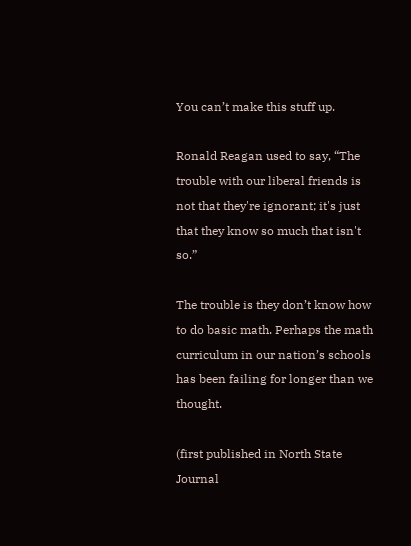You can’t make this stuff up.

Ronald Reagan used to say, “The trouble with our liberal friends is not that they're ignorant; it's just that they know so much that isn't so.”

The trouble is they don’t know how to do basic math. Perhaps the math curriculum in our nation’s schools has been failing for longer than we thought.

(first published in North State Journal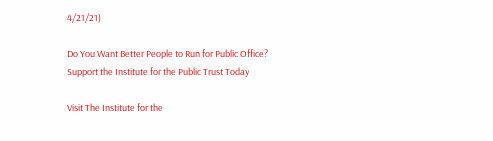4/21/21)

Do You Want Better People to Run for Public Office?
Support the Institute for the Public Trust Today

Visit The Institute for the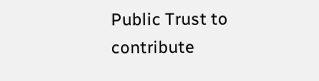Public Trust to contribute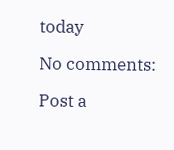today

No comments:

Post a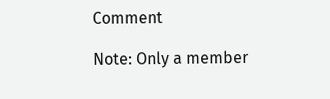Comment

Note: Only a member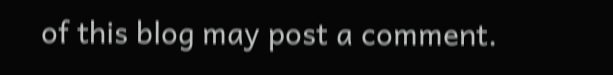of this blog may post a comment.